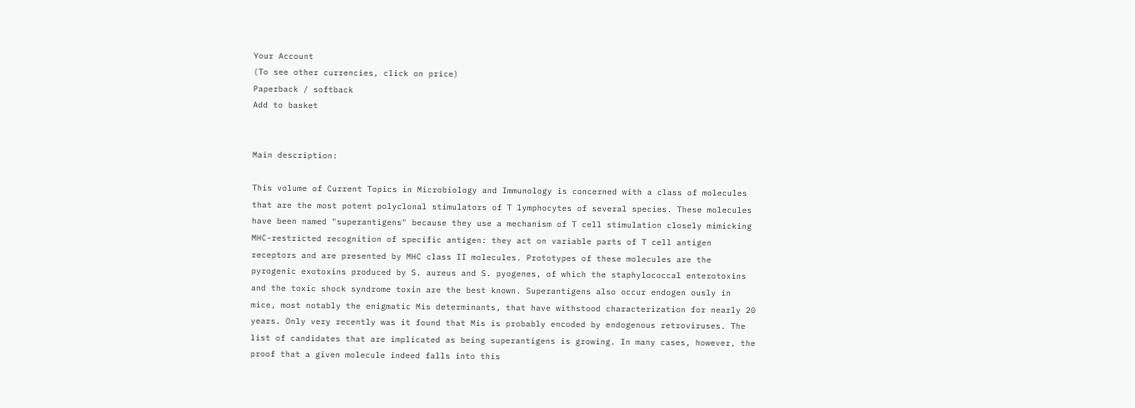Your Account
(To see other currencies, click on price)
Paperback / softback
Add to basket


Main description:

This volume of Current Topics in Microbiology and Immunology is concerned with a class of molecules that are the most potent polyclonal stimulators of T lymphocytes of several species. These molecules have been named "superantigens" because they use a mechanism of T cell stimulation closely mimicking MHC-restricted recognition of specific antigen: they act on variable parts of T cell antigen receptors and are presented by MHC class II molecules. Prototypes of these molecules are the pyrogenic exotoxins produced by S. aureus and S. pyogenes, of which the staphylococcal enterotoxins and the toxic shock syndrome toxin are the best known. Superantigens also occur endogen ously in mice, most notably the enigmatic Mis determinants, that have withstood characterization for nearly 20 years. Only very recently was it found that Mis is probably encoded by endogenous retroviruses. The list of candidates that are implicated as being superantigens is growing. In many cases, however, the proof that a given molecule indeed falls into this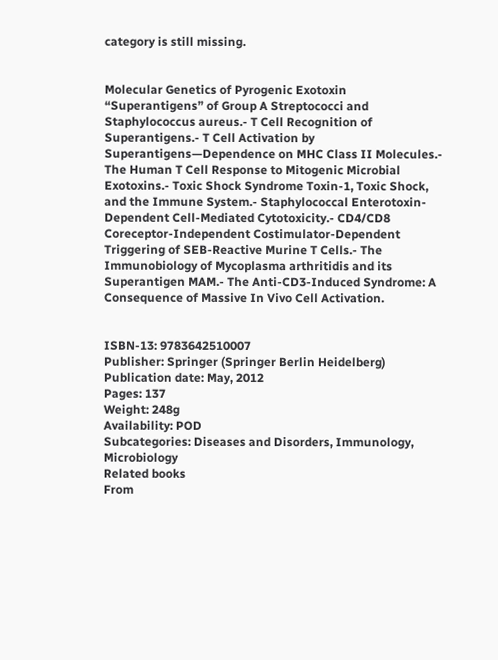category is still missing.


Molecular Genetics of Pyrogenic Exotoxin “Superantigens” of Group A Streptococci and Staphylococcus aureus.- T Cell Recognition of Superantigens.- T Cell Activation by Superantigens—Dependence on MHC Class II Molecules.- The Human T Cell Response to Mitogenic Microbial Exotoxins.- Toxic Shock Syndrome Toxin-1, Toxic Shock, and the Immune System.- Staphylococcal Enterotoxin-Dependent Cell-Mediated Cytotoxicity.- CD4/CD8 Coreceptor-Independent Costimulator-Dependent Triggering of SEB-Reactive Murine T Cells.- The Immunobiology of Mycoplasma arthritidis and its Superantigen MAM.- The Anti-CD3-Induced Syndrome: A Consequence of Massive In Vivo Cell Activation.


ISBN-13: 9783642510007
Publisher: Springer (Springer Berlin Heidelberg)
Publication date: May, 2012
Pages: 137
Weight: 248g
Availability: POD
Subcategories: Diseases and Disorders, Immunology, Microbiology
Related books
From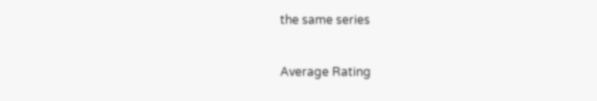the same series


Average Rating